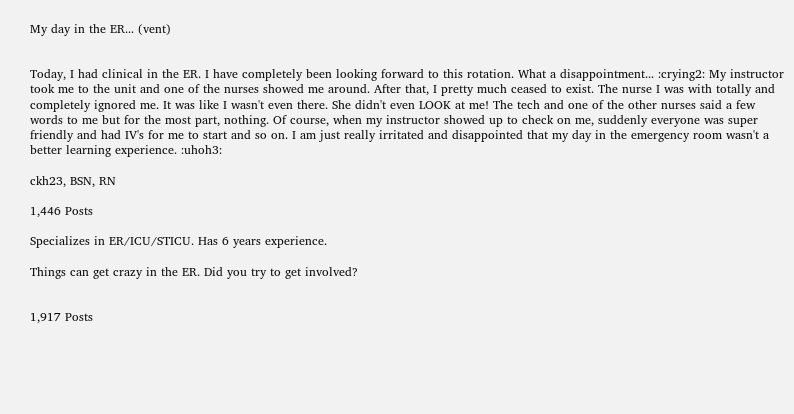My day in the ER... (vent)


Today, I had clinical in the ER. I have completely been looking forward to this rotation. What a disappointment... :crying2: My instructor took me to the unit and one of the nurses showed me around. After that, I pretty much ceased to exist. The nurse I was with totally and completely ignored me. It was like I wasn't even there. She didn't even LOOK at me! The tech and one of the other nurses said a few words to me but for the most part, nothing. Of course, when my instructor showed up to check on me, suddenly everyone was super friendly and had IV's for me to start and so on. I am just really irritated and disappointed that my day in the emergency room wasn't a better learning experience. :uhoh3:

ckh23, BSN, RN

1,446 Posts

Specializes in ER/ICU/STICU. Has 6 years experience.

Things can get crazy in the ER. Did you try to get involved?


1,917 Posts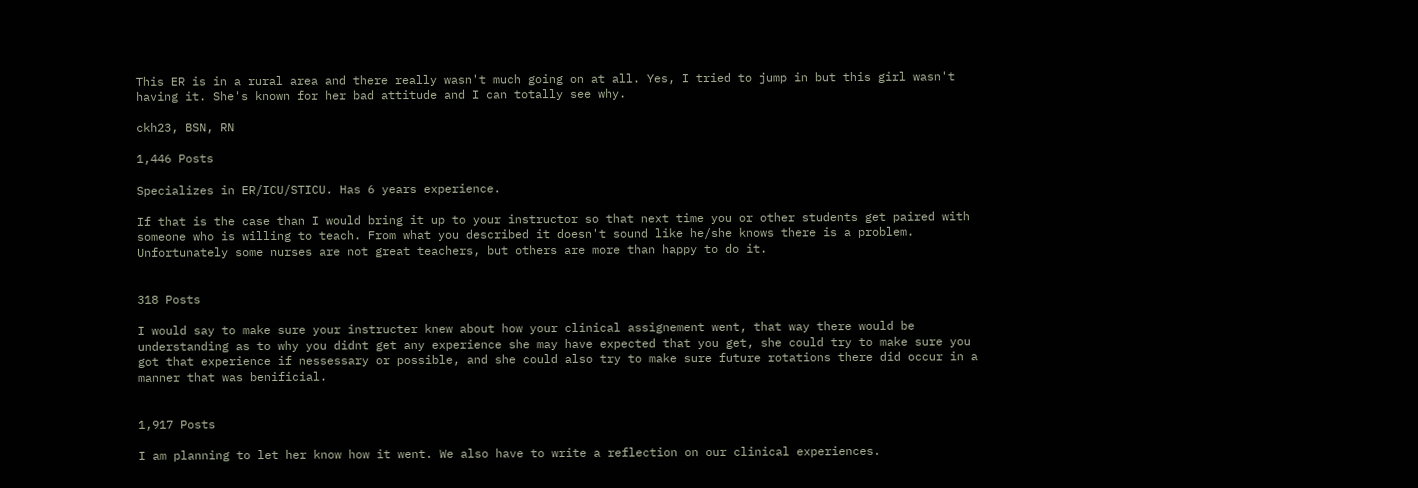This ER is in a rural area and there really wasn't much going on at all. Yes, I tried to jump in but this girl wasn't having it. She's known for her bad attitude and I can totally see why.

ckh23, BSN, RN

1,446 Posts

Specializes in ER/ICU/STICU. Has 6 years experience.

If that is the case than I would bring it up to your instructor so that next time you or other students get paired with someone who is willing to teach. From what you described it doesn't sound like he/she knows there is a problem. Unfortunately some nurses are not great teachers, but others are more than happy to do it.


318 Posts

I would say to make sure your instructer knew about how your clinical assignement went, that way there would be understanding as to why you didnt get any experience she may have expected that you get, she could try to make sure you got that experience if nessessary or possible, and she could also try to make sure future rotations there did occur in a manner that was benificial.


1,917 Posts

I am planning to let her know how it went. We also have to write a reflection on our clinical experiences.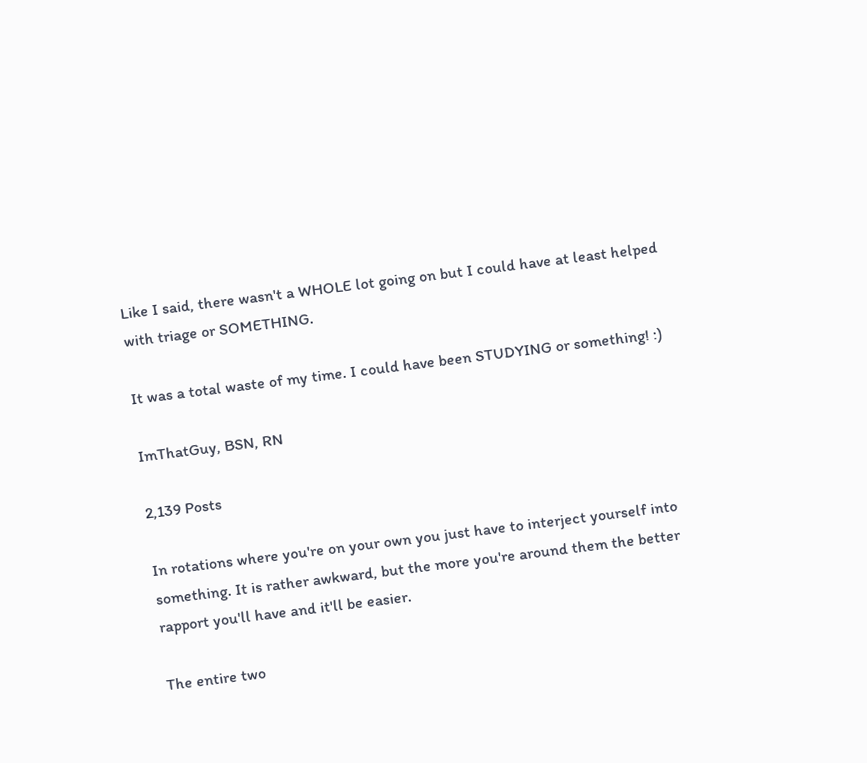Like I said, there wasn't a WHOLE lot going on but I could have at least helped with triage or SOMETHING.

It was a total waste of my time. I could have been STUDYING or something! :)

ImThatGuy, BSN, RN

2,139 Posts

In rotations where you're on your own you just have to interject yourself into something. It is rather awkward, but the more you're around them the better rapport you'll have and it'll be easier.

The entire two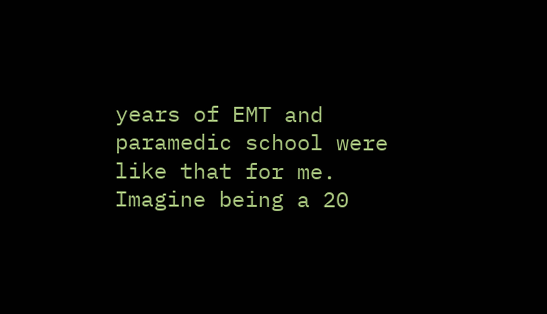years of EMT and paramedic school were like that for me. Imagine being a 20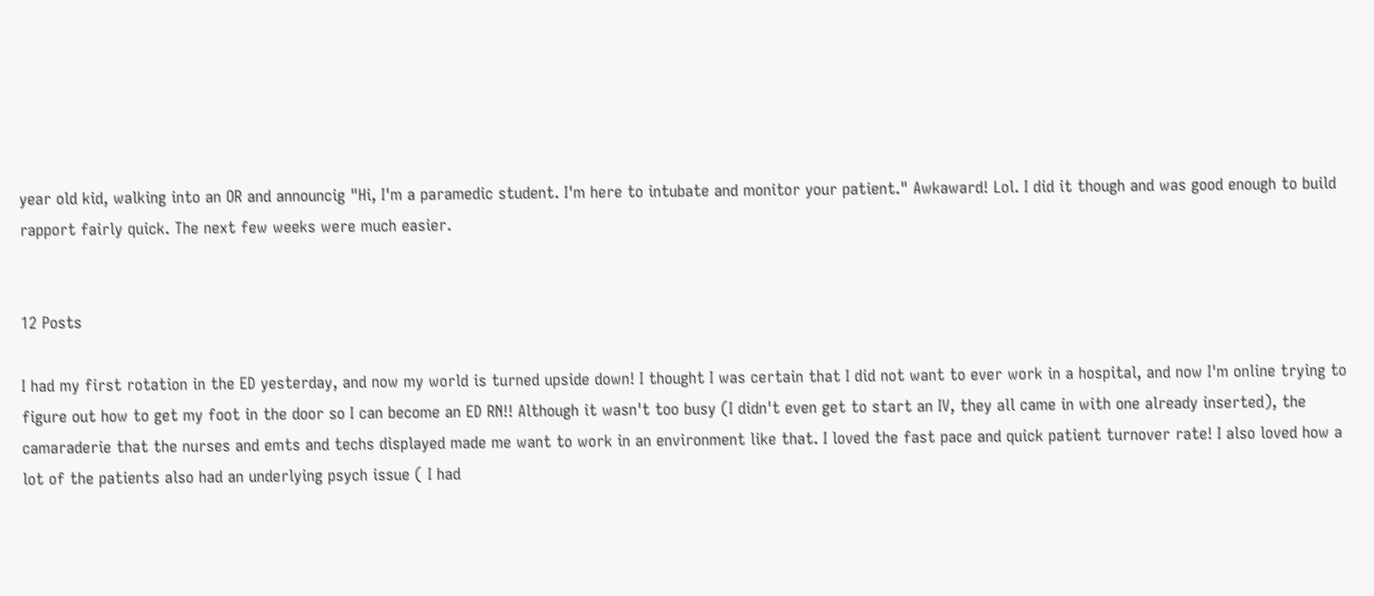year old kid, walking into an OR and announcig "Hi, I'm a paramedic student. I'm here to intubate and monitor your patient." Awkaward! Lol. I did it though and was good enough to build rapport fairly quick. The next few weeks were much easier.


12 Posts

I had my first rotation in the ED yesterday, and now my world is turned upside down! I thought I was certain that I did not want to ever work in a hospital, and now I'm online trying to figure out how to get my foot in the door so I can become an ED RN!! Although it wasn't too busy (I didn't even get to start an IV, they all came in with one already inserted), the camaraderie that the nurses and emts and techs displayed made me want to work in an environment like that. I loved the fast pace and quick patient turnover rate! I also loved how a lot of the patients also had an underlying psych issue ( I had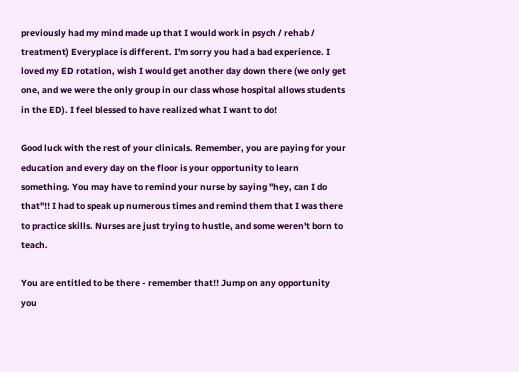previously had my mind made up that I would work in psych / rehab / treatment) Everyplace is different. I'm sorry you had a bad experience. I loved my ED rotation, wish I would get another day down there (we only get one, and we were the only group in our class whose hospital allows students in the ED). I feel blessed to have realized what I want to do!

Good luck with the rest of your clinicals. Remember, you are paying for your education and every day on the floor is your opportunity to learn something. You may have to remind your nurse by saying "hey, can I do that"!! I had to speak up numerous times and remind them that I was there to practice skills. Nurses are just trying to hustle, and some weren't born to teach.

You are entitled to be there - remember that!! Jump on any opportunity you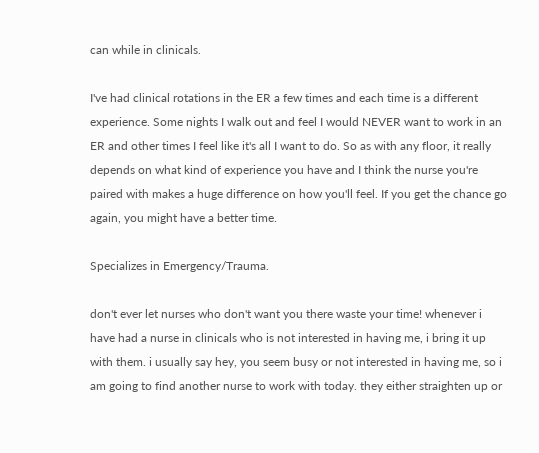can while in clinicals.

I've had clinical rotations in the ER a few times and each time is a different experience. Some nights I walk out and feel I would NEVER want to work in an ER and other times I feel like it's all I want to do. So as with any floor, it really depends on what kind of experience you have and I think the nurse you're paired with makes a huge difference on how you'll feel. If you get the chance go again, you might have a better time.

Specializes in Emergency/Trauma.

don't ever let nurses who don't want you there waste your time! whenever i have had a nurse in clinicals who is not interested in having me, i bring it up with them. i usually say hey, you seem busy or not interested in having me, so i am going to find another nurse to work with today. they either straighten up or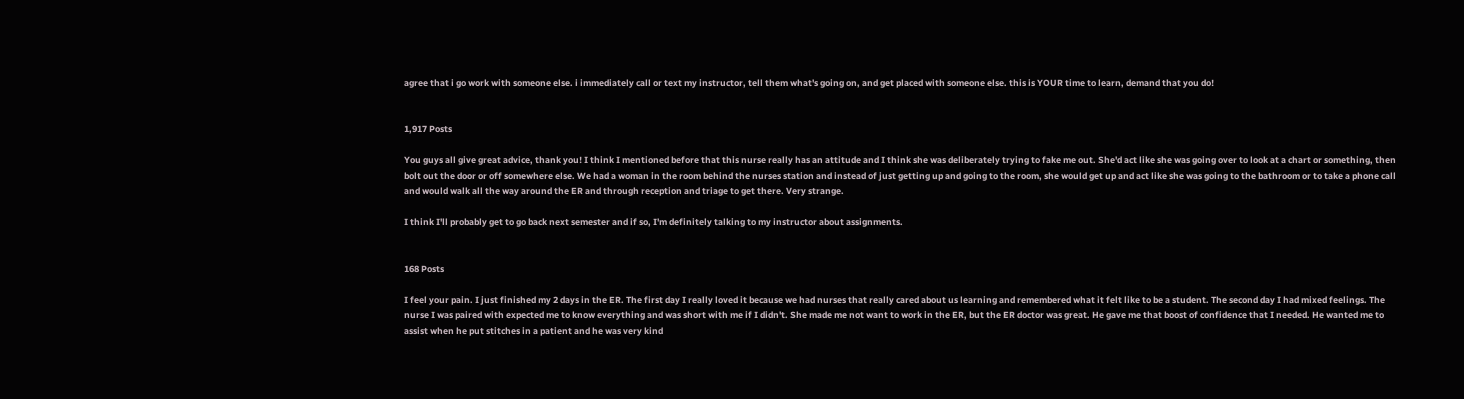agree that i go work with someone else. i immediately call or text my instructor, tell them what's going on, and get placed with someone else. this is YOUR time to learn, demand that you do!


1,917 Posts

You guys all give great advice, thank you! I think I mentioned before that this nurse really has an attitude and I think she was deliberately trying to fake me out. She'd act like she was going over to look at a chart or something, then bolt out the door or off somewhere else. We had a woman in the room behind the nurses station and instead of just getting up and going to the room, she would get up and act like she was going to the bathroom or to take a phone call and would walk all the way around the ER and through reception and triage to get there. Very strange.

I think I'll probably get to go back next semester and if so, I'm definitely talking to my instructor about assignments.


168 Posts

I feel your pain. I just finished my 2 days in the ER. The first day I really loved it because we had nurses that really cared about us learning and remembered what it felt like to be a student. The second day I had mixed feelings. The nurse I was paired with expected me to know everything and was short with me if I didn't. She made me not want to work in the ER, but the ER doctor was great. He gave me that boost of confidence that I needed. He wanted me to assist when he put stitches in a patient and he was very kind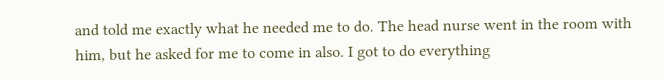and told me exactly what he needed me to do. The head nurse went in the room with him, but he asked for me to come in also. I got to do everything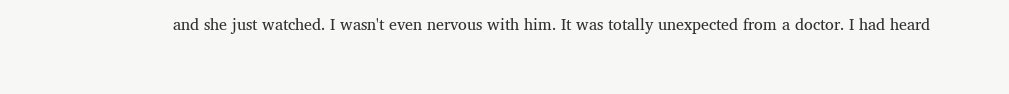and she just watched. I wasn't even nervous with him. It was totally unexpected from a doctor. I had heard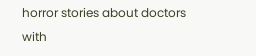horror stories about doctors with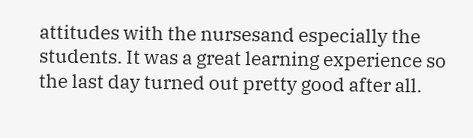attitudes with the nursesand especially the students. It was a great learning experience so the last day turned out pretty good after all.